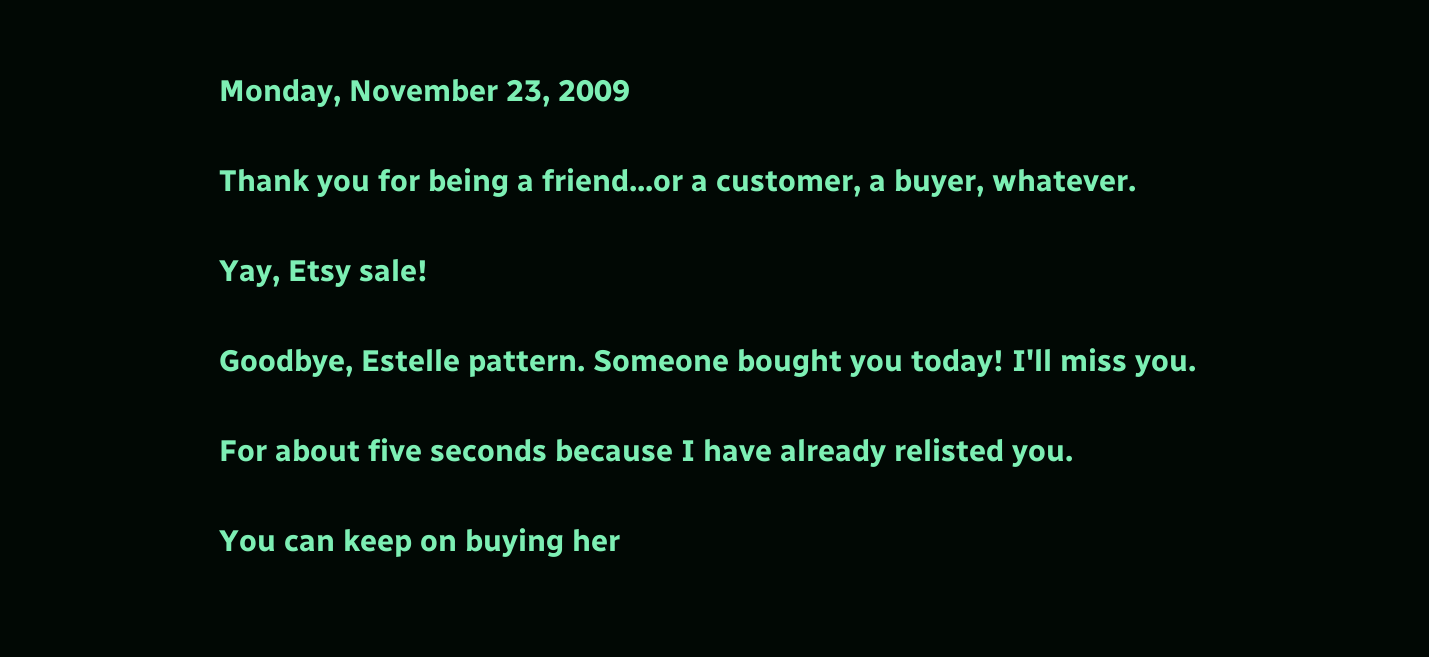Monday, November 23, 2009

Thank you for being a friend...or a customer, a buyer, whatever.

Yay, Etsy sale!

Goodbye, Estelle pattern. Someone bought you today! I'll miss you.

For about five seconds because I have already relisted you.

You can keep on buying her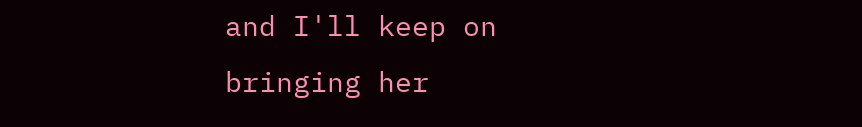and I'll keep on bringing her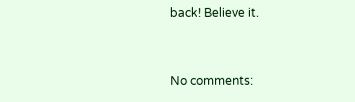back! Believe it.


No comments: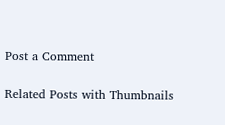Post a Comment

Related Posts with Thumbnails